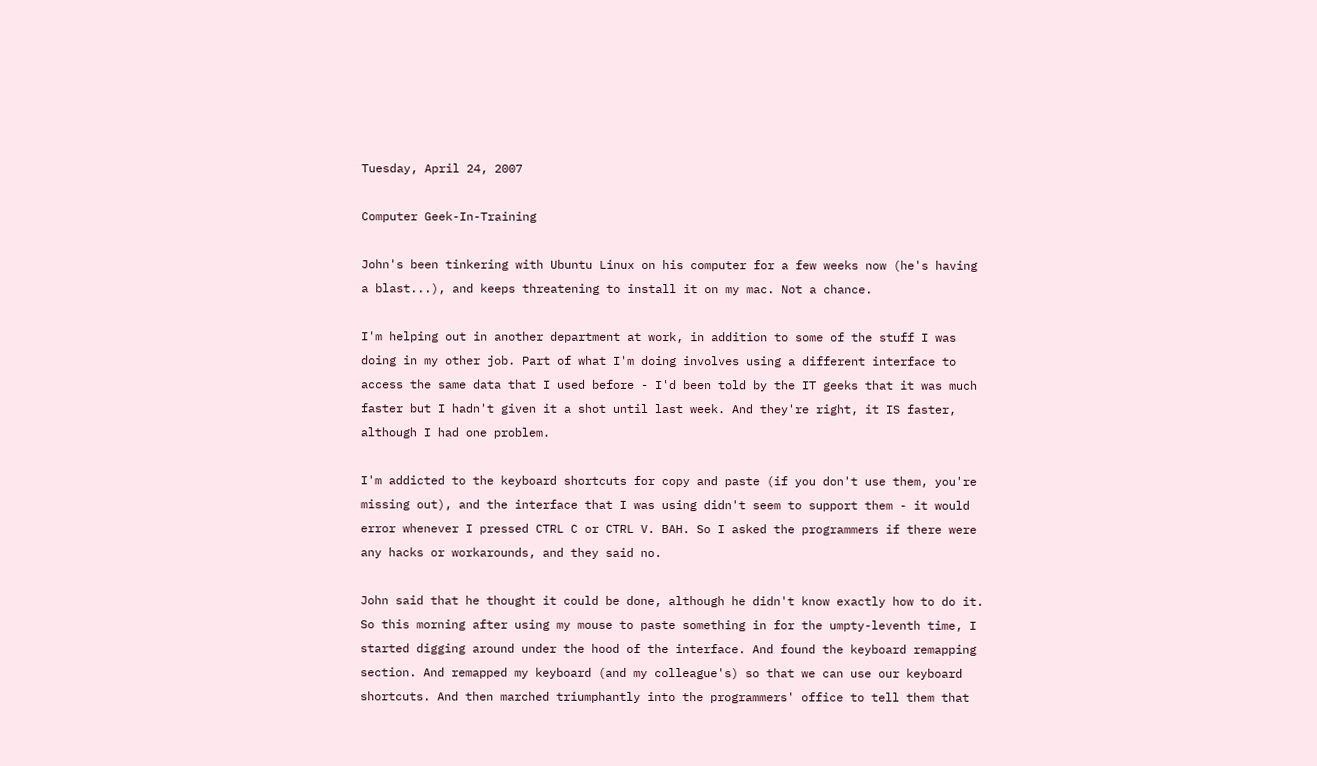Tuesday, April 24, 2007

Computer Geek-In-Training

John's been tinkering with Ubuntu Linux on his computer for a few weeks now (he's having a blast...), and keeps threatening to install it on my mac. Not a chance.

I'm helping out in another department at work, in addition to some of the stuff I was doing in my other job. Part of what I'm doing involves using a different interface to access the same data that I used before - I'd been told by the IT geeks that it was much faster but I hadn't given it a shot until last week. And they're right, it IS faster, although I had one problem.

I'm addicted to the keyboard shortcuts for copy and paste (if you don't use them, you're missing out), and the interface that I was using didn't seem to support them - it would error whenever I pressed CTRL C or CTRL V. BAH. So I asked the programmers if there were any hacks or workarounds, and they said no.

John said that he thought it could be done, although he didn't know exactly how to do it. So this morning after using my mouse to paste something in for the umpty-leventh time, I started digging around under the hood of the interface. And found the keyboard remapping section. And remapped my keyboard (and my colleague's) so that we can use our keyboard shortcuts. And then marched triumphantly into the programmers' office to tell them that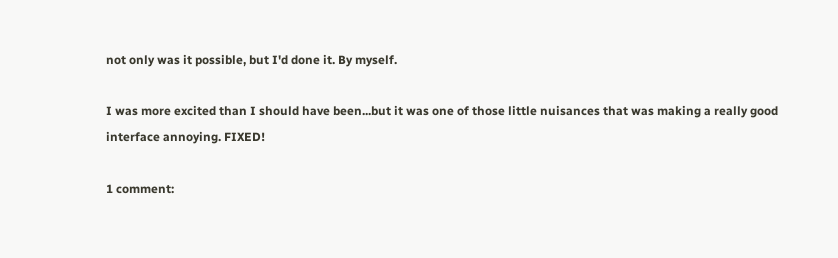not only was it possible, but I'd done it. By myself.

I was more excited than I should have been...but it was one of those little nuisances that was making a really good interface annoying. FIXED!

1 comment: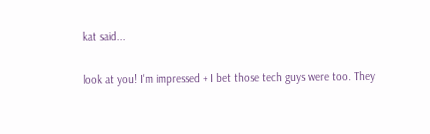kat said...

look at you! I'm impressed + I bet those tech guys were too. They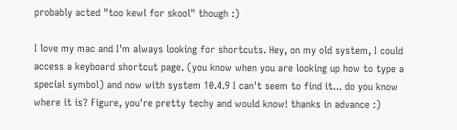probably acted "too kewl for skool" though :)

I love my mac and I'm always looking for shortcuts. Hey, on my old system, I could access a keyboard shortcut page. (you know when you are looking up how to type a special symbol) and now with system 10.4.9 I can't seem to find it... do you know where it is? Figure, you're pretty techy and would know! thanks in advance :)